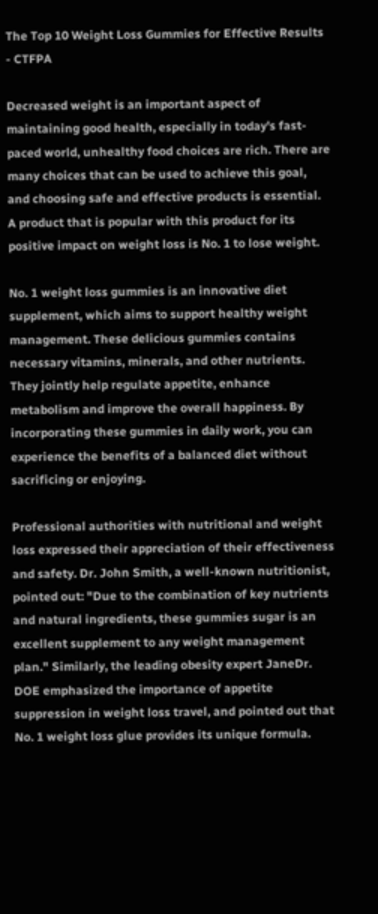The Top 10 Weight Loss Gummies for Effective Results - CTFPA

Decreased weight is an important aspect of maintaining good health, especially in today's fast-paced world, unhealthy food choices are rich. There are many choices that can be used to achieve this goal, and choosing safe and effective products is essential. A product that is popular with this product for its positive impact on weight loss is No. 1 to lose weight.

No. 1 weight loss gummies is an innovative diet supplement, which aims to support healthy weight management. These delicious gummies contains necessary vitamins, minerals, and other nutrients. They jointly help regulate appetite, enhance metabolism and improve the overall happiness. By incorporating these gummies in daily work, you can experience the benefits of a balanced diet without sacrificing or enjoying.

Professional authorities with nutritional and weight loss expressed their appreciation of their effectiveness and safety. Dr. John Smith, a well-known nutritionist, pointed out: "Due to the combination of key nutrients and natural ingredients, these gummies sugar is an excellent supplement to any weight management plan." Similarly, the leading obesity expert JaneDr. DOE emphasized the importance of appetite suppression in weight loss travel, and pointed out that No. 1 weight loss glue provides its unique formula.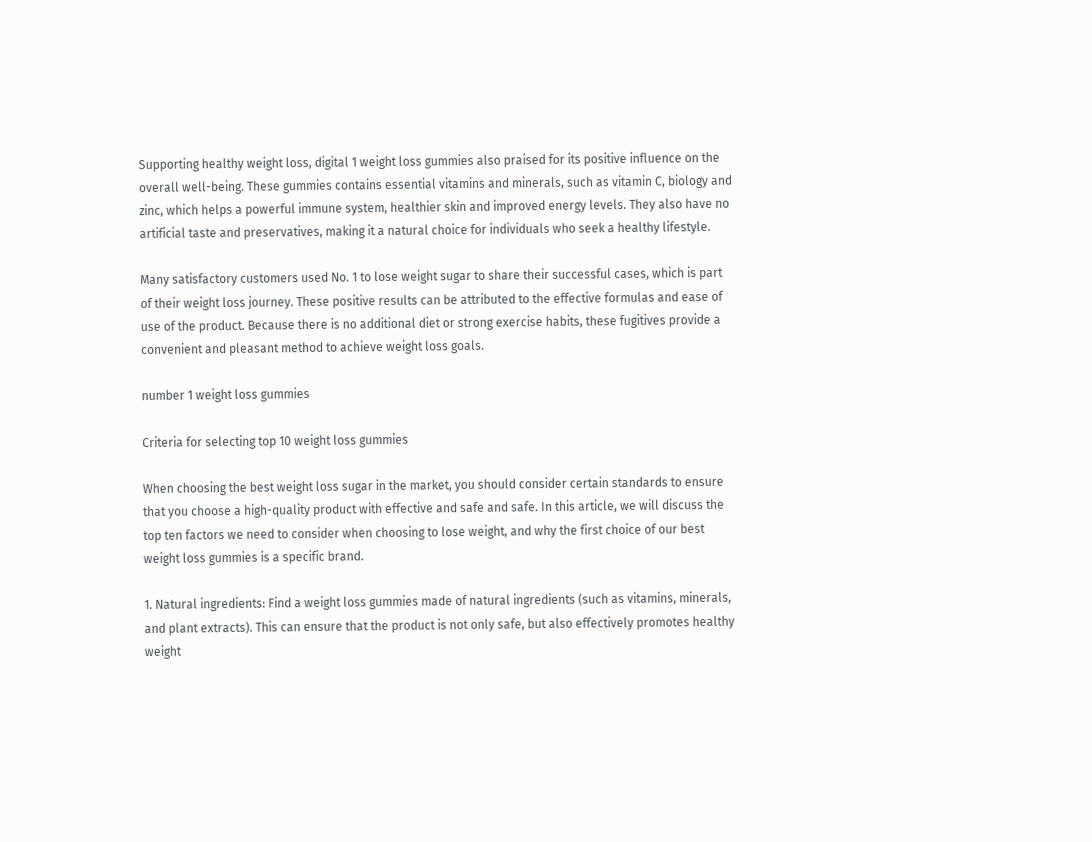Supporting healthy weight loss, digital 1 weight loss gummies also praised for its positive influence on the overall well-being. These gummies contains essential vitamins and minerals, such as vitamin C, biology and zinc, which helps a powerful immune system, healthier skin and improved energy levels. They also have no artificial taste and preservatives, making it a natural choice for individuals who seek a healthy lifestyle.

Many satisfactory customers used No. 1 to lose weight sugar to share their successful cases, which is part of their weight loss journey. These positive results can be attributed to the effective formulas and ease of use of the product. Because there is no additional diet or strong exercise habits, these fugitives provide a convenient and pleasant method to achieve weight loss goals.

number 1 weight loss gummies

Criteria for selecting top 10 weight loss gummies

When choosing the best weight loss sugar in the market, you should consider certain standards to ensure that you choose a high-quality product with effective and safe and safe. In this article, we will discuss the top ten factors we need to consider when choosing to lose weight, and why the first choice of our best weight loss gummies is a specific brand.

1. Natural ingredients: Find a weight loss gummies made of natural ingredients (such as vitamins, minerals, and plant extracts). This can ensure that the product is not only safe, but also effectively promotes healthy weight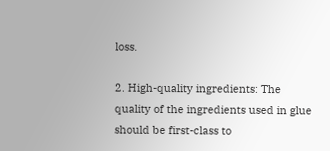loss.

2. High-quality ingredients: The quality of the ingredients used in glue should be first-class to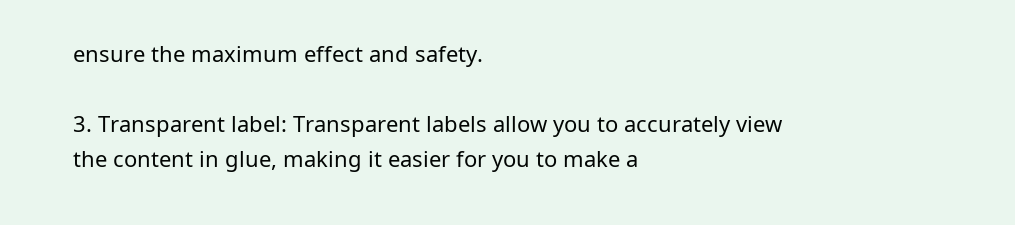ensure the maximum effect and safety.

3. Transparent label: Transparent labels allow you to accurately view the content in glue, making it easier for you to make a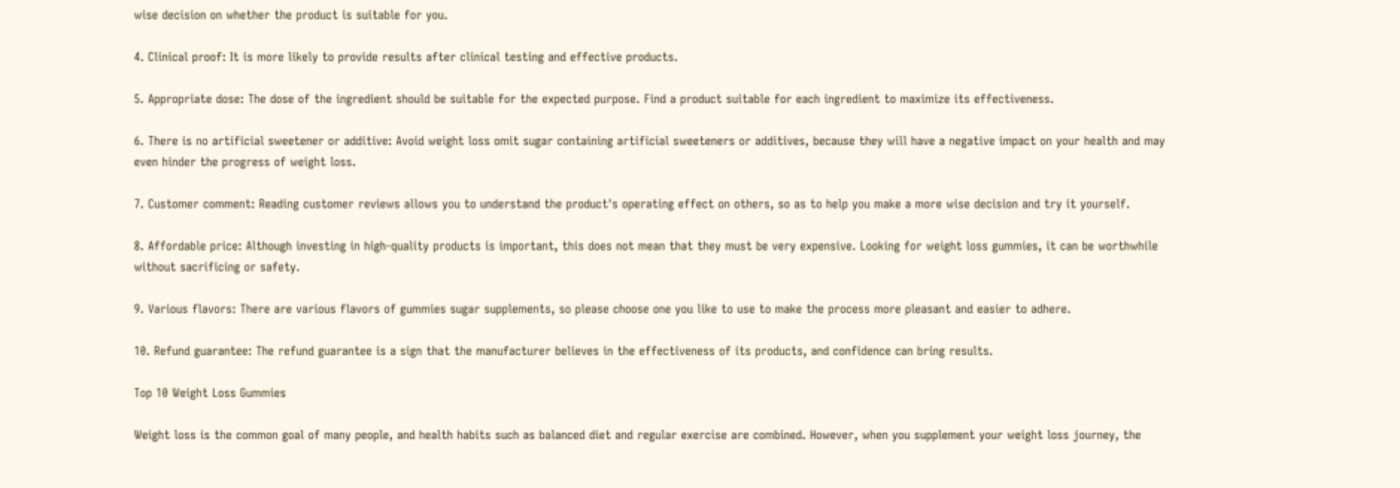wise decision on whether the product is suitable for you.

4. Clinical proof: It is more likely to provide results after clinical testing and effective products.

5. Appropriate dose: The dose of the ingredient should be suitable for the expected purpose. Find a product suitable for each ingredient to maximize its effectiveness.

6. There is no artificial sweetener or additive: Avoid weight loss omit sugar containing artificial sweeteners or additives, because they will have a negative impact on your health and may even hinder the progress of weight loss.

7. Customer comment: Reading customer reviews allows you to understand the product's operating effect on others, so as to help you make a more wise decision and try it yourself.

8. Affordable price: Although investing in high-quality products is important, this does not mean that they must be very expensive. Looking for weight loss gummies, it can be worthwhile without sacrificing or safety.

9. Various flavors: There are various flavors of gummies sugar supplements, so please choose one you like to use to make the process more pleasant and easier to adhere.

10. Refund guarantee: The refund guarantee is a sign that the manufacturer believes in the effectiveness of its products, and confidence can bring results.

Top 10 Weight Loss Gummies

Weight loss is the common goal of many people, and health habits such as balanced diet and regular exercise are combined. However, when you supplement your weight loss journey, the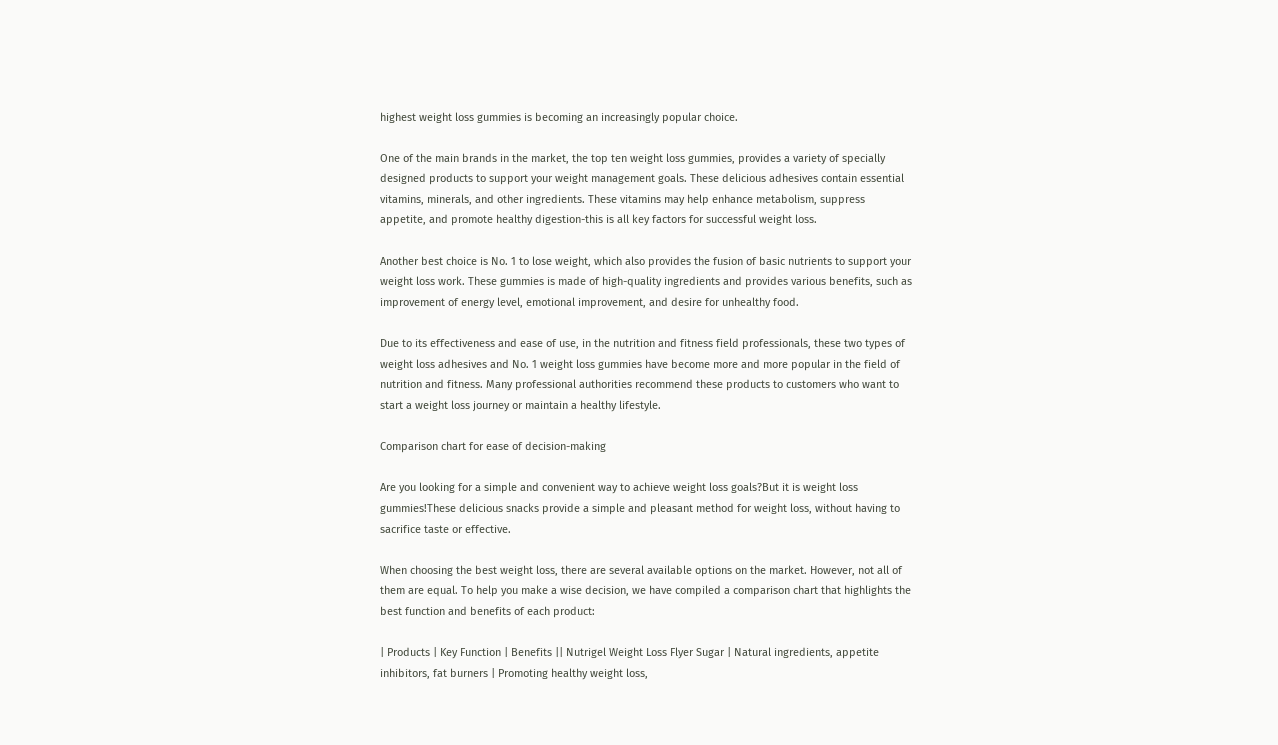highest weight loss gummies is becoming an increasingly popular choice.

One of the main brands in the market, the top ten weight loss gummies, provides a variety of specially designed products to support your weight management goals. These delicious adhesives contain essential vitamins, minerals, and other ingredients. These vitamins may help enhance metabolism, suppress appetite, and promote healthy digestion-this is all key factors for successful weight loss.

Another best choice is No. 1 to lose weight, which also provides the fusion of basic nutrients to support your weight loss work. These gummies is made of high-quality ingredients and provides various benefits, such as improvement of energy level, emotional improvement, and desire for unhealthy food.

Due to its effectiveness and ease of use, in the nutrition and fitness field professionals, these two types of weight loss adhesives and No. 1 weight loss gummies have become more and more popular in the field of nutrition and fitness. Many professional authorities recommend these products to customers who want to start a weight loss journey or maintain a healthy lifestyle.

Comparison chart for ease of decision-making

Are you looking for a simple and convenient way to achieve weight loss goals?But it is weight loss gummies!These delicious snacks provide a simple and pleasant method for weight loss, without having to sacrifice taste or effective.

When choosing the best weight loss, there are several available options on the market. However, not all of them are equal. To help you make a wise decision, we have compiled a comparison chart that highlights the best function and benefits of each product:

| Products | Key Function | Benefits || Nutrigel Weight Loss Flyer Sugar | Natural ingredients, appetite inhibitors, fat burners | Promoting healthy weight loss,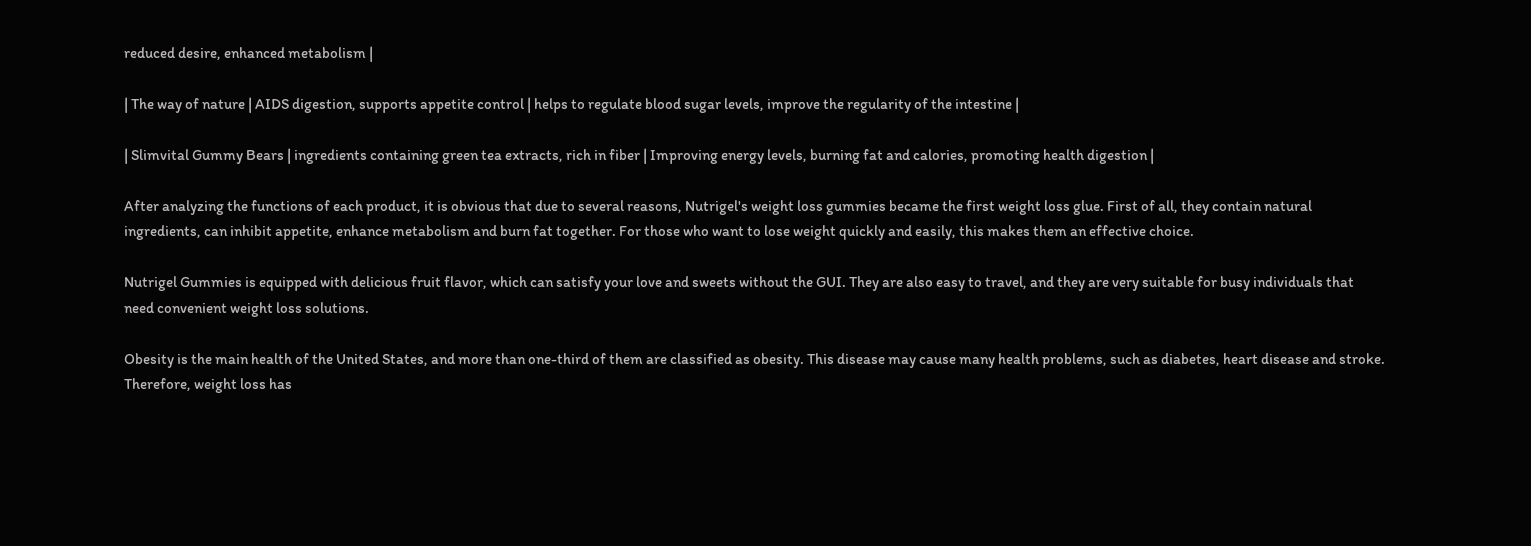reduced desire, enhanced metabolism |

| The way of nature | AIDS digestion, supports appetite control | helps to regulate blood sugar levels, improve the regularity of the intestine |

| Slimvital Gummy Bears | ingredients containing green tea extracts, rich in fiber | Improving energy levels, burning fat and calories, promoting health digestion |

After analyzing the functions of each product, it is obvious that due to several reasons, Nutrigel's weight loss gummies became the first weight loss glue. First of all, they contain natural ingredients, can inhibit appetite, enhance metabolism and burn fat together. For those who want to lose weight quickly and easily, this makes them an effective choice.

Nutrigel Gummies is equipped with delicious fruit flavor, which can satisfy your love and sweets without the GUI. They are also easy to travel, and they are very suitable for busy individuals that need convenient weight loss solutions.

Obesity is the main health of the United States, and more than one-third of them are classified as obesity. This disease may cause many health problems, such as diabetes, heart disease and stroke. Therefore, weight loss has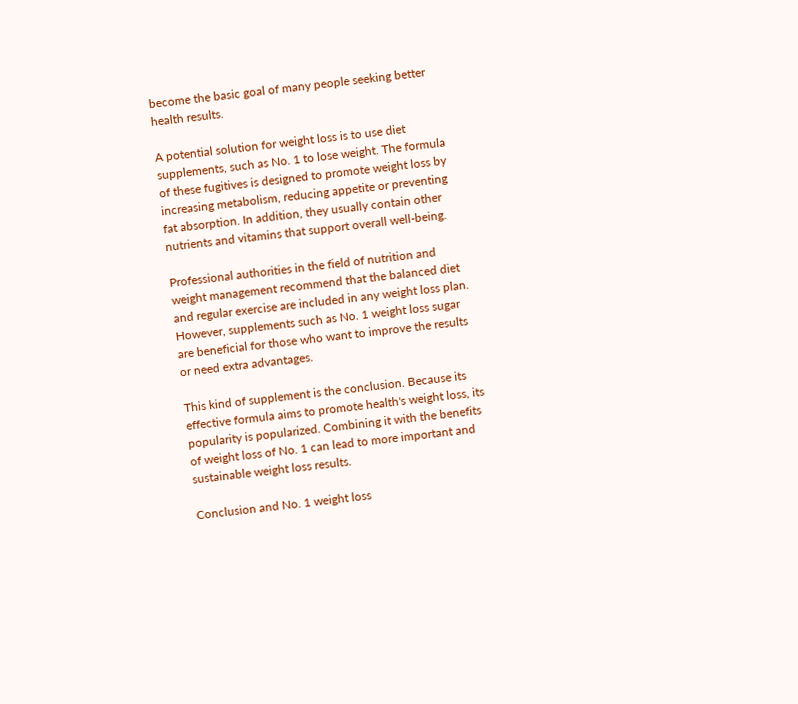become the basic goal of many people seeking better health results.

A potential solution for weight loss is to use diet supplements, such as No. 1 to lose weight. The formula of these fugitives is designed to promote weight loss by increasing metabolism, reducing appetite or preventing fat absorption. In addition, they usually contain other nutrients and vitamins that support overall well-being.

Professional authorities in the field of nutrition and weight management recommend that the balanced diet and regular exercise are included in any weight loss plan. However, supplements such as No. 1 weight loss sugar are beneficial for those who want to improve the results or need extra advantages.

This kind of supplement is the conclusion. Because its effective formula aims to promote health's weight loss, its popularity is popularized. Combining it with the benefits of weight loss of No. 1 can lead to more important and sustainable weight loss results.

Conclusion and No. 1 weight loss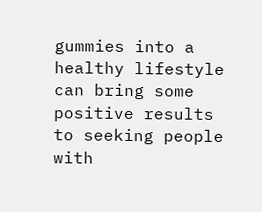gummies into a healthy lifestyle can bring some positive results to seeking people with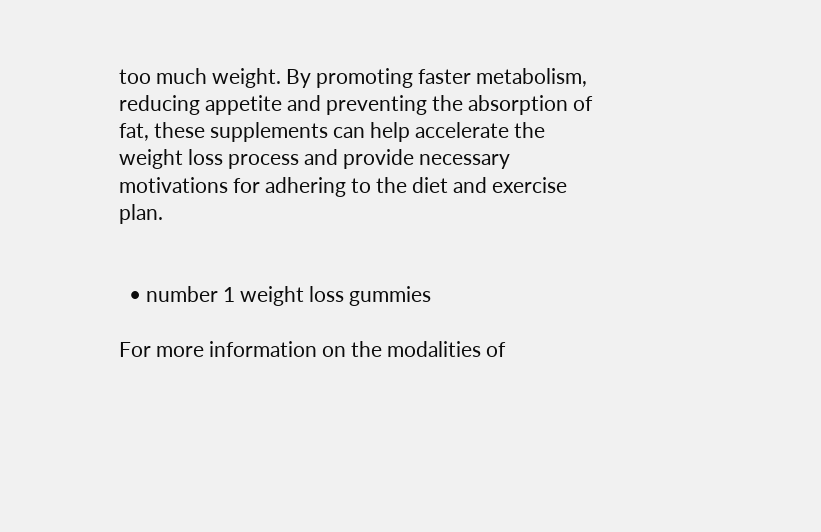too much weight. By promoting faster metabolism, reducing appetite and preventing the absorption of fat, these supplements can help accelerate the weight loss process and provide necessary motivations for adhering to the diet and exercise plan.


  • number 1 weight loss gummies

For more information on the modalities of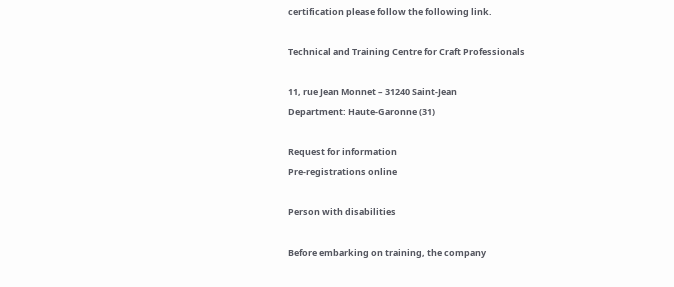certification please follow the following link.

Technical and Training Centre for Craft Professionals

11, rue Jean Monnet – 31240 Saint-Jean
Department: Haute-Garonne (31)

Request for information
Pre-registrations online

Person with disabilities

Before embarking on training, the company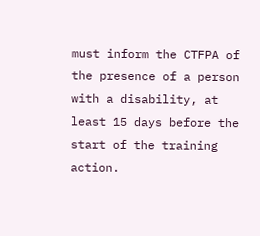must inform the CTFPA of the presence of a person with a disability, at least 15 days before the start of the training action.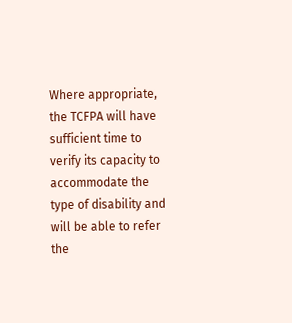Where appropriate, the TCFPA will have sufficient time to verify its capacity to accommodate the type of disability and will be able to refer the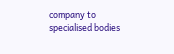company to specialised bodies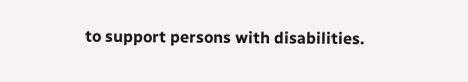to support persons with disabilities.